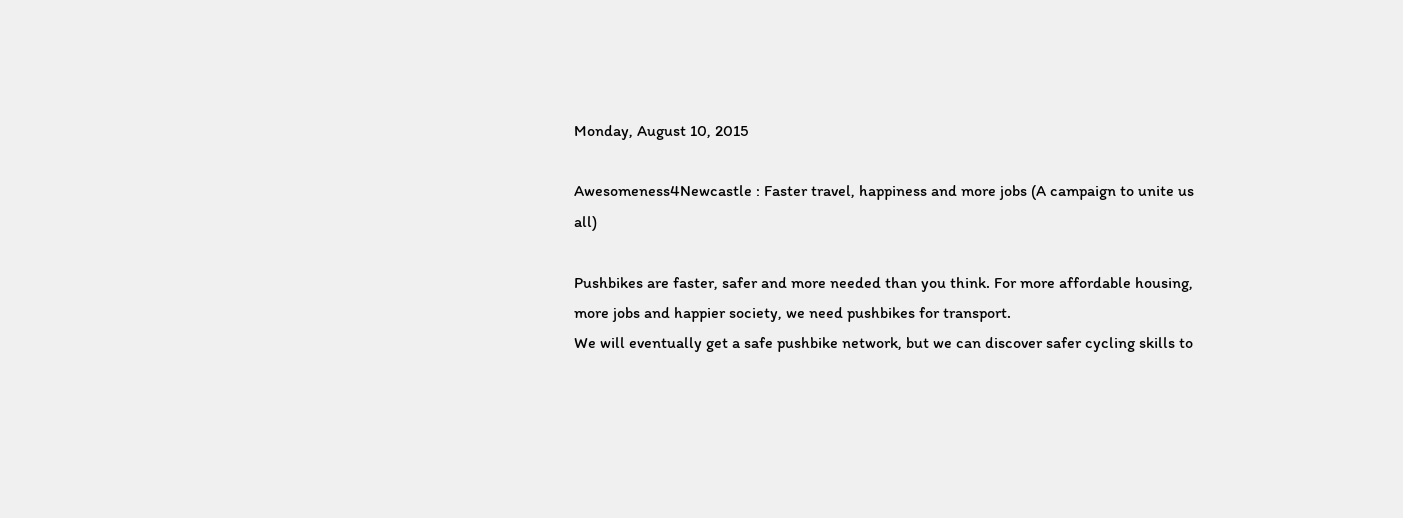Monday, August 10, 2015

Awesomeness4Newcastle : Faster travel, happiness and more jobs (A campaign to unite us all)

Pushbikes are faster, safer and more needed than you think. For more affordable housing, more jobs and happier society, we need pushbikes for transport.
We will eventually get a safe pushbike network, but we can discover safer cycling skills to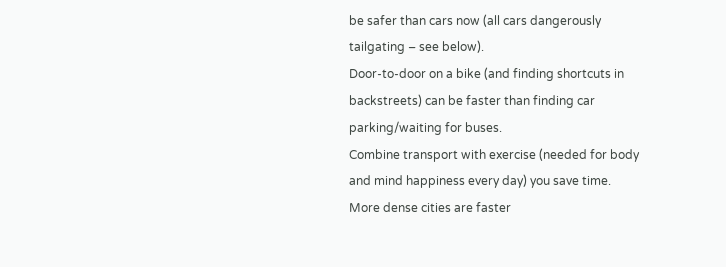be safer than cars now (all cars dangerously tailgating – see below).
Door-to-door on a bike (and finding shortcuts in backstreets) can be faster than finding car parking/waiting for buses.
Combine transport with exercise (needed for body and mind happiness every day) you save time.
More dense cities are faster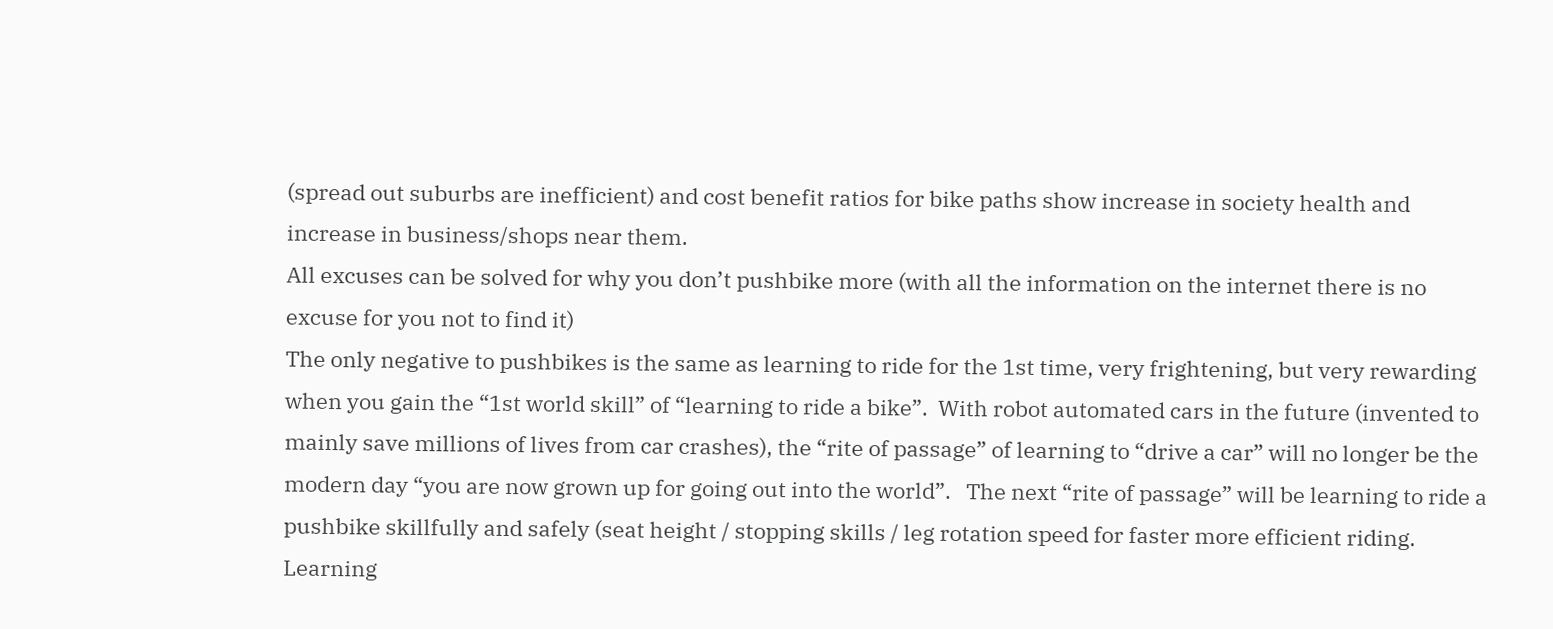(spread out suburbs are inefficient) and cost benefit ratios for bike paths show increase in society health and increase in business/shops near them.
All excuses can be solved for why you don’t pushbike more (with all the information on the internet there is no excuse for you not to find it)
The only negative to pushbikes is the same as learning to ride for the 1st time, very frightening, but very rewarding when you gain the “1st world skill” of “learning to ride a bike”.  With robot automated cars in the future (invented to mainly save millions of lives from car crashes), the “rite of passage” of learning to “drive a car” will no longer be the modern day “you are now grown up for going out into the world”.   The next “rite of passage” will be learning to ride a pushbike skillfully and safely (seat height / stopping skills / leg rotation speed for faster more efficient riding.  Learning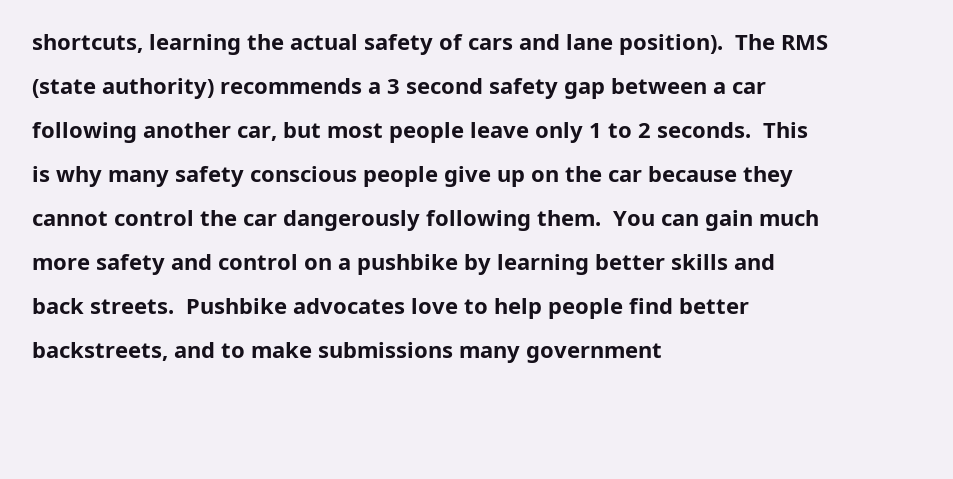shortcuts, learning the actual safety of cars and lane position).  The RMS (state authority) recommends a 3 second safety gap between a car following another car, but most people leave only 1 to 2 seconds.  This is why many safety conscious people give up on the car because they cannot control the car dangerously following them.  You can gain much more safety and control on a pushbike by learning better skills and back streets.  Pushbike advocates love to help people find better backstreets, and to make submissions many government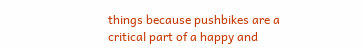things because pushbikes are a critical part of a happy and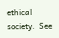ethical society.  See